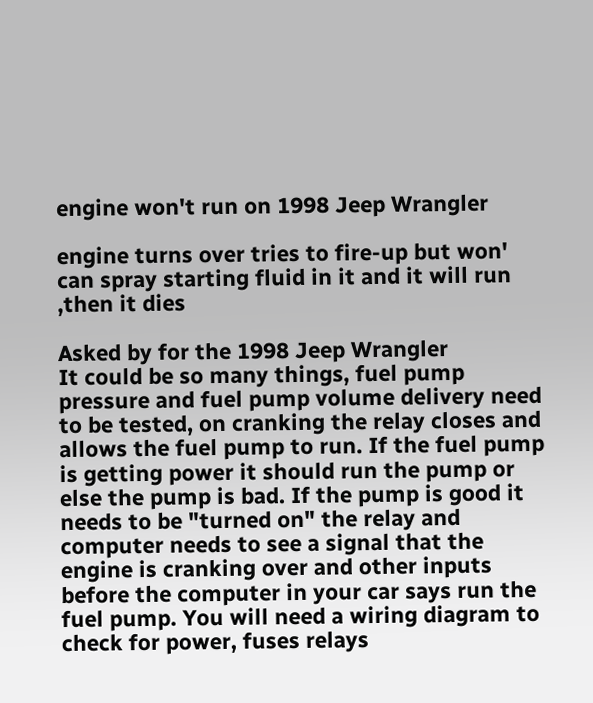engine won't run on 1998 Jeep Wrangler

engine turns over tries to fire-up but won' can spray starting fluid in it and it will run ,then it dies

Asked by for the 1998 Jeep Wrangler
It could be so many things, fuel pump pressure and fuel pump volume delivery need to be tested, on cranking the relay closes and allows the fuel pump to run. If the fuel pump is getting power it should run the pump or else the pump is bad. If the pump is good it needs to be "turned on" the relay and computer needs to see a signal that the engine is cranking over and other inputs before the computer in your car says run the fuel pump. You will need a wiring diagram to check for power, fuses relays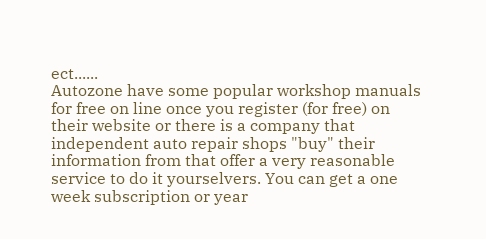ect......
Autozone have some popular workshop manuals for free on line once you register (for free) on their website or there is a company that independent auto repair shops "buy" their information from that offer a very reasonable service to do it yourselvers. You can get a one week subscription or year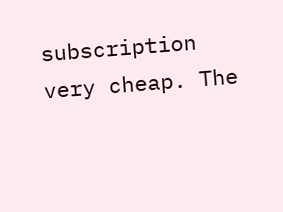subscription very cheap. The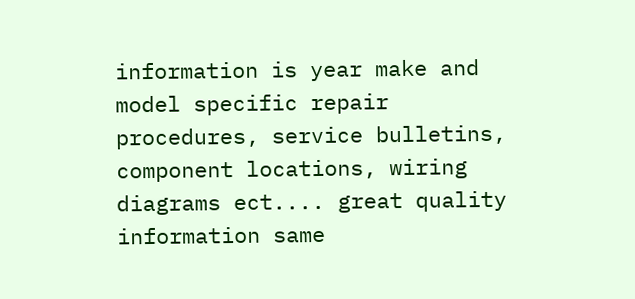information is year make and model specific repair procedures, service bulletins, component locations, wiring diagrams ect.... great quality information same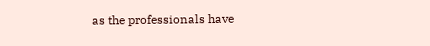as the professionals have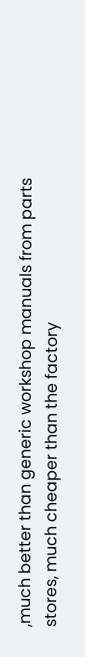,much better than generic workshop manuals from parts stores, much cheaper than the factory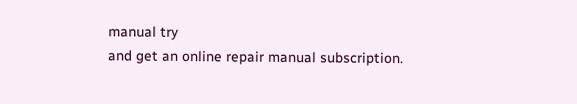manual try
and get an online repair manual subscription.